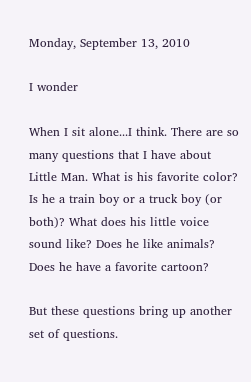Monday, September 13, 2010

I wonder

When I sit alone...I think. There are so many questions that I have about Little Man. What is his favorite color? Is he a train boy or a truck boy (or both)? What does his little voice sound like? Does he like animals? Does he have a favorite cartoon?

But these questions bring up another set of questions.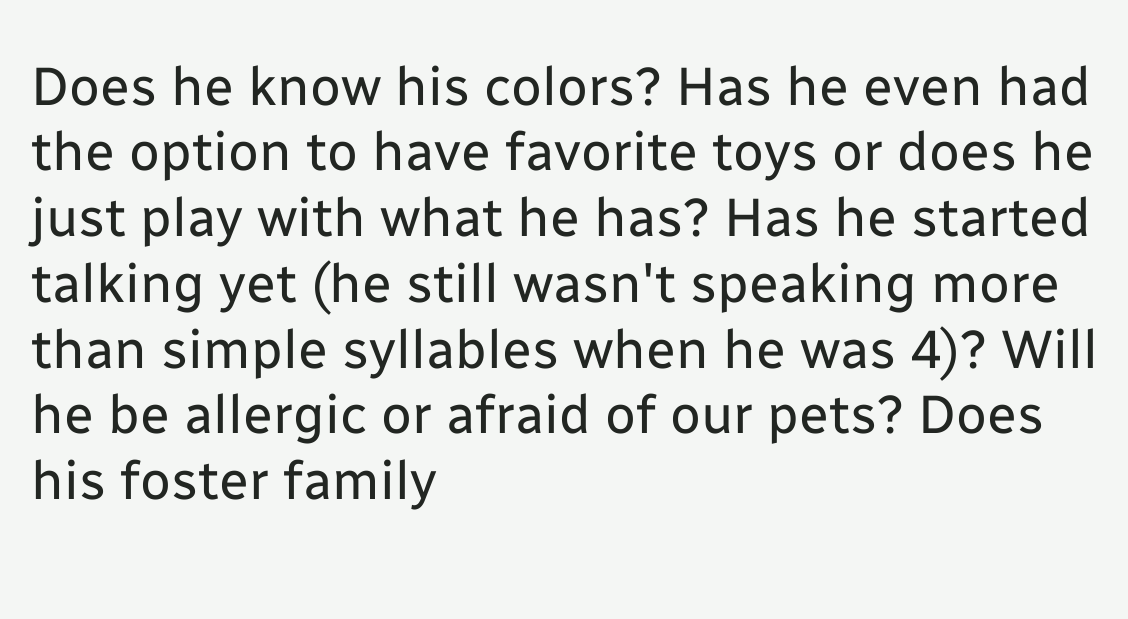Does he know his colors? Has he even had the option to have favorite toys or does he just play with what he has? Has he started talking yet (he still wasn't speaking more than simple syllables when he was 4)? Will he be allergic or afraid of our pets? Does his foster family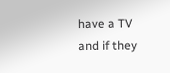have a TV and if they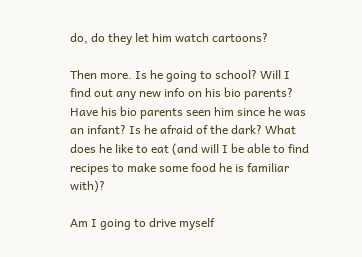do, do they let him watch cartoons?

Then more. Is he going to school? Will I find out any new info on his bio parents? Have his bio parents seen him since he was an infant? Is he afraid of the dark? What does he like to eat (and will I be able to find recipes to make some food he is familiar with)?

Am I going to drive myself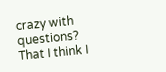crazy with questions? That I think I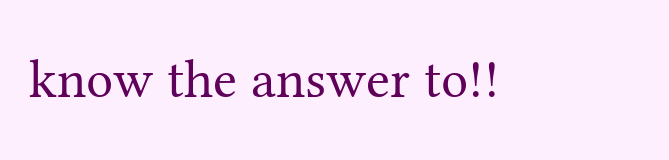know the answer to!!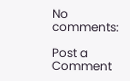No comments:

Post a Comment